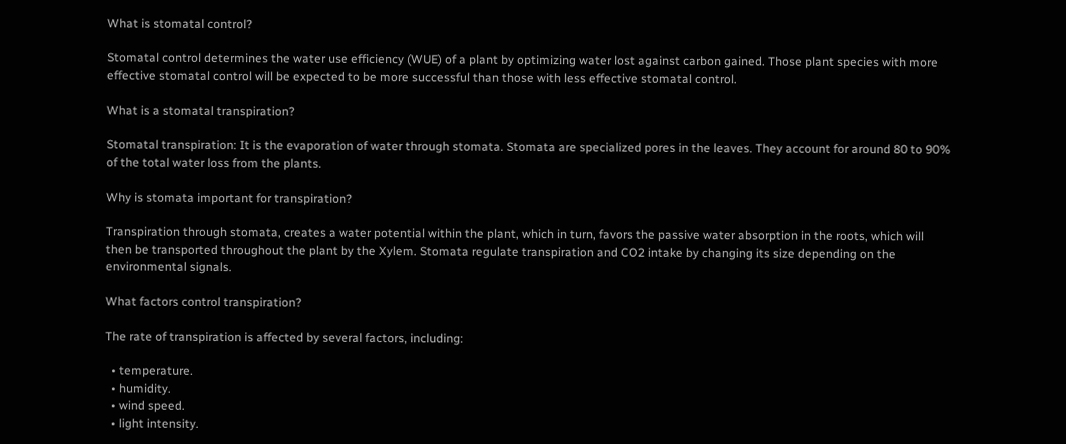What is stomatal control?

Stomatal control determines the water use efficiency (WUE) of a plant by optimizing water lost against carbon gained. Those plant species with more effective stomatal control will be expected to be more successful than those with less effective stomatal control.

What is a stomatal transpiration?

Stomatal transpiration: It is the evaporation of water through stomata. Stomata are specialized pores in the leaves. They account for around 80 to 90% of the total water loss from the plants.

Why is stomata important for transpiration?

Transpiration through stomata, creates a water potential within the plant, which in turn, favors the passive water absorption in the roots, which will then be transported throughout the plant by the Xylem. Stomata regulate transpiration and CO2 intake by changing its size depending on the environmental signals.

What factors control transpiration?

The rate of transpiration is affected by several factors, including:

  • temperature.
  • humidity.
  • wind speed.
  • light intensity.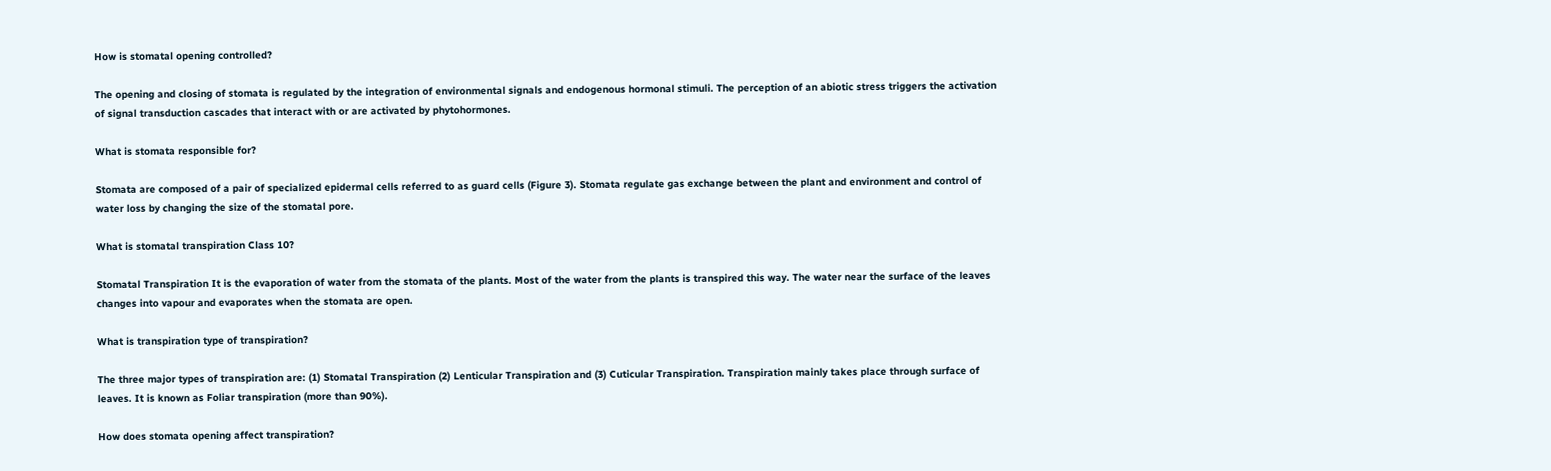How is stomatal opening controlled?

The opening and closing of stomata is regulated by the integration of environmental signals and endogenous hormonal stimuli. The perception of an abiotic stress triggers the activation of signal transduction cascades that interact with or are activated by phytohormones.

What is stomata responsible for?

Stomata are composed of a pair of specialized epidermal cells referred to as guard cells (Figure 3). Stomata regulate gas exchange between the plant and environment and control of water loss by changing the size of the stomatal pore.

What is stomatal transpiration Class 10?

Stomatal Transpiration It is the evaporation of water from the stomata of the plants. Most of the water from the plants is transpired this way. The water near the surface of the leaves changes into vapour and evaporates when the stomata are open.

What is transpiration type of transpiration?

The three major types of transpiration are: (1) Stomatal Transpiration (2) Lenticular Transpiration and (3) Cuticular Transpiration. Transpiration mainly takes place through surface of leaves. It is known as Foliar transpiration (more than 90%).

How does stomata opening affect transpiration?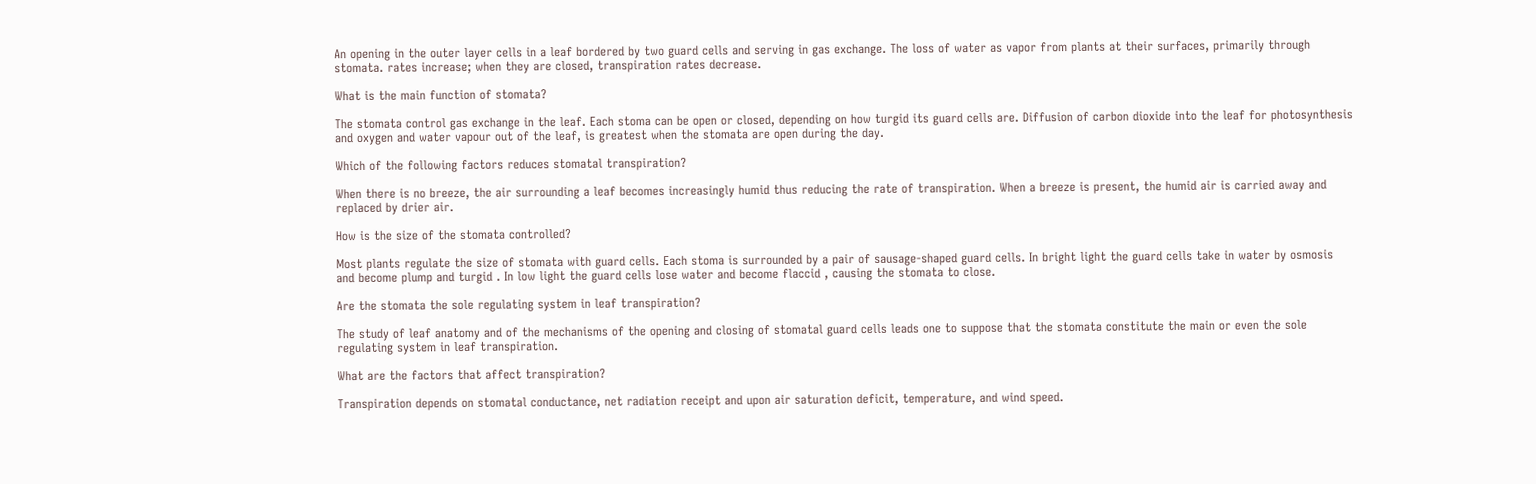An opening in the outer layer cells in a leaf bordered by two guard cells and serving in gas exchange. The loss of water as vapor from plants at their surfaces, primarily through stomata. rates increase; when they are closed, transpiration rates decrease.

What is the main function of stomata?

The stomata control gas exchange in the leaf. Each stoma can be open or closed, depending on how turgid its guard cells are. Diffusion of carbon dioxide into the leaf for photosynthesis and oxygen and water vapour out of the leaf, is greatest when the stomata are open during the day.

Which of the following factors reduces stomatal transpiration?

When there is no breeze, the air surrounding a leaf becomes increasingly humid thus reducing the rate of transpiration. When a breeze is present, the humid air is carried away and replaced by drier air.

How is the size of the stomata controlled?

Most plants regulate the size of stomata with guard cells. Each stoma is surrounded by a pair of sausage-shaped guard cells. In bright light the guard cells take in water by osmosis and become plump and turgid . In low light the guard cells lose water and become flaccid , causing the stomata to close.

Are the stomata the sole regulating system in leaf transpiration?

The study of leaf anatomy and of the mechanisms of the opening and closing of stomatal guard cells leads one to suppose that the stomata constitute the main or even the sole regulating system in leaf transpiration.

What are the factors that affect transpiration?

Transpiration depends on stomatal conductance, net radiation receipt and upon air saturation deficit, temperature, and wind speed.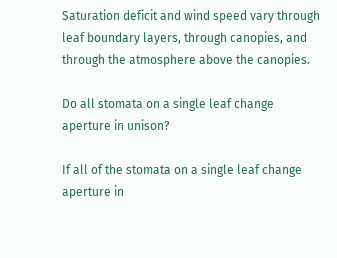Saturation deficit and wind speed vary through leaf boundary layers, through canopies, and through the atmosphere above the canopies.

Do all stomata on a single leaf change aperture in unison?

If all of the stomata on a single leaf change aperture in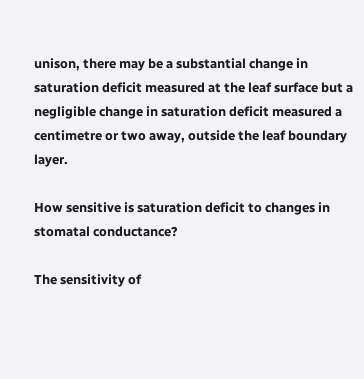unison, there may be a substantial change in saturation deficit measured at the leaf surface but a negligible change in saturation deficit measured a centimetre or two away, outside the leaf boundary layer.

How sensitive is saturation deficit to changes in stomatal conductance?

The sensitivity of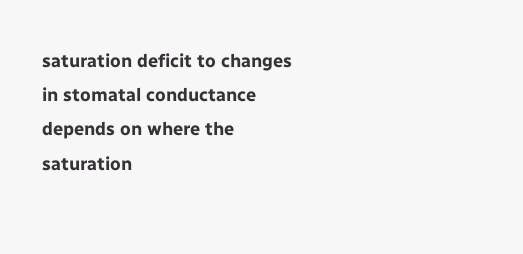saturation deficit to changes in stomatal conductance depends on where the saturation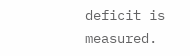deficit is measured.